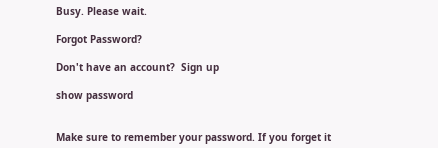Busy. Please wait.

Forgot Password?

Don't have an account?  Sign up

show password


Make sure to remember your password. If you forget it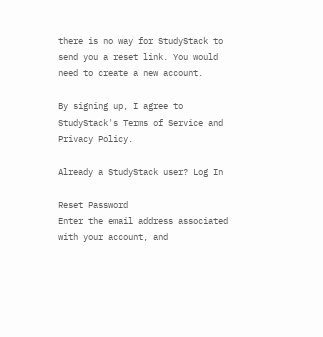there is no way for StudyStack to send you a reset link. You would need to create a new account.

By signing up, I agree to StudyStack's Terms of Service and Privacy Policy.

Already a StudyStack user? Log In

Reset Password
Enter the email address associated with your account, and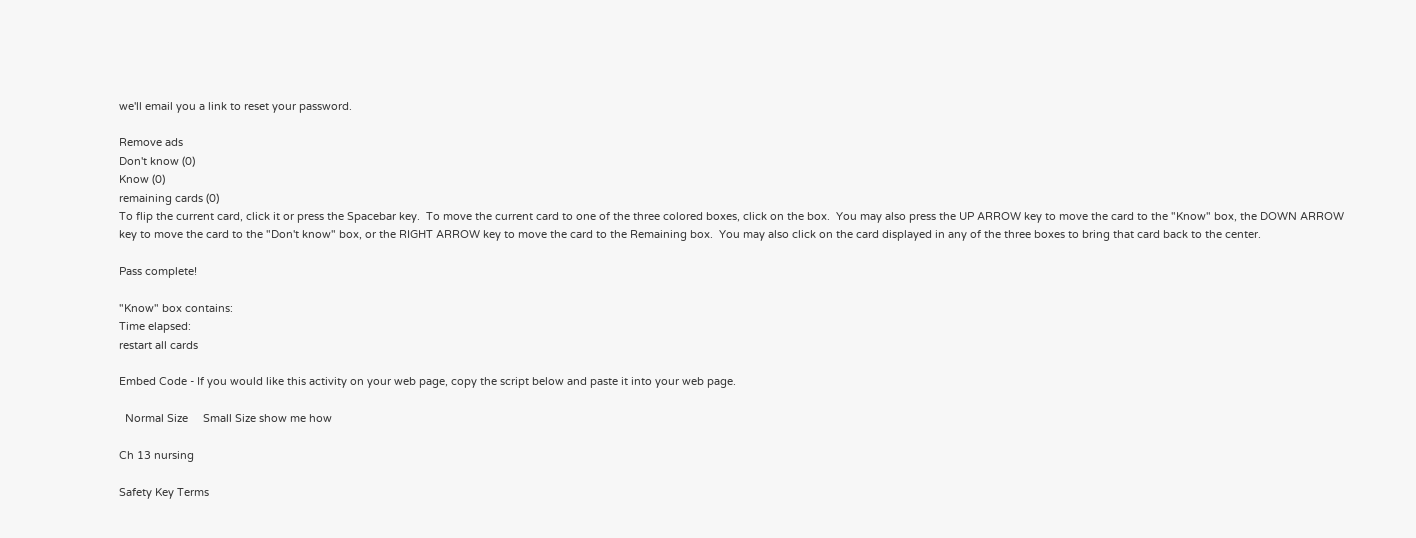we'll email you a link to reset your password.

Remove ads
Don't know (0)
Know (0)
remaining cards (0)
To flip the current card, click it or press the Spacebar key.  To move the current card to one of the three colored boxes, click on the box.  You may also press the UP ARROW key to move the card to the "Know" box, the DOWN ARROW key to move the card to the "Don't know" box, or the RIGHT ARROW key to move the card to the Remaining box.  You may also click on the card displayed in any of the three boxes to bring that card back to the center.

Pass complete!

"Know" box contains:
Time elapsed:
restart all cards

Embed Code - If you would like this activity on your web page, copy the script below and paste it into your web page.

  Normal Size     Small Size show me how

Ch 13 nursing

Safety Key Terms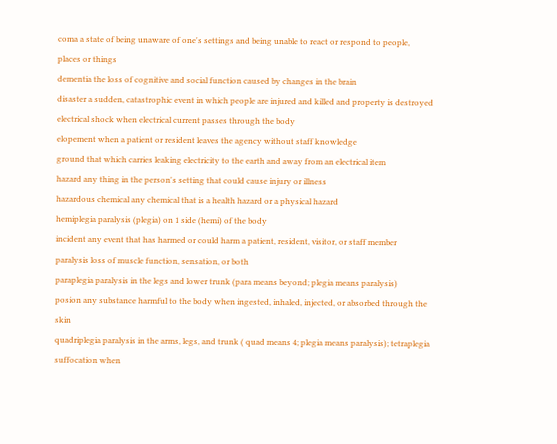coma a state of being unaware of one's settings and being unable to react or respond to people, places or things
dementia the loss of cognitive and social function caused by changes in the brain
disaster a sudden, catastrophic event in which people are injured and killed and property is destroyed
electrical shock when electrical current passes through the body
elopement when a patient or resident leaves the agency without staff knowledge
ground that which carries leaking electricity to the earth and away from an electrical item
hazard any thing in the person's setting that could cause injury or illness
hazardous chemical any chemical that is a health hazard or a physical hazard
hemiplegia paralysis (plegia) on 1 side (hemi) of the body
incident any event that has harmed or could harm a patient, resident, visitor, or staff member
paralysis loss of muscle function, sensation, or both
paraplegia paralysis in the legs and lower trunk (para means beyond; plegia means paralysis)
posion any substance harmful to the body when ingested, inhaled, injected, or absorbed through the skin
quadriplegia paralysis in the arms, legs, and trunk ( quad means 4; plegia means paralysis); tetraplegia
suffocation when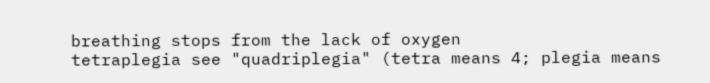breathing stops from the lack of oxygen
tetraplegia see "quadriplegia" (tetra means 4; plegia means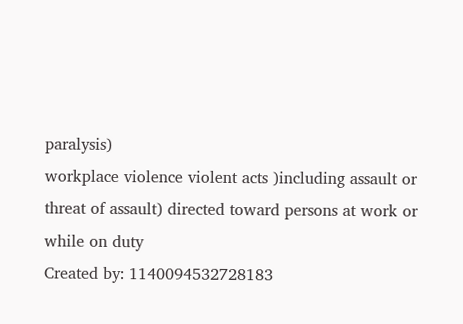paralysis)
workplace violence violent acts )including assault or threat of assault) directed toward persons at work or while on duty
Created by: 1140094532728183